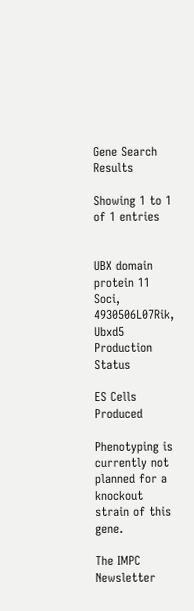Gene Search Results

Showing 1 to 1 of 1 entries


UBX domain protein 11
Soci, 4930506L07Rik, Ubxd5
Production Status

ES Cells Produced

Phenotyping is currently not planned for a knockout strain of this gene.

The IMPC Newsletter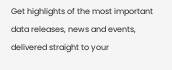Get highlights of the most important data releases, news and events, delivered straight to your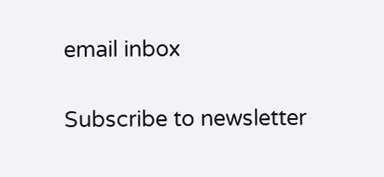email inbox

Subscribe to newsletter